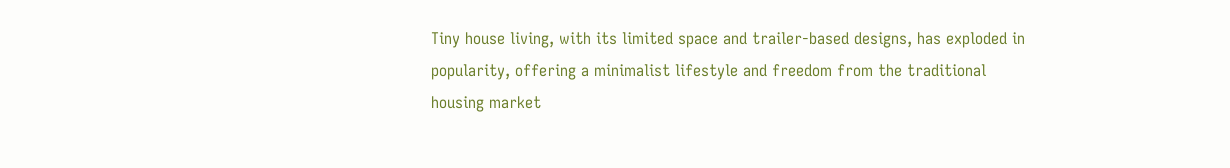Tiny house living, with its limited space and trailer-based designs, has exploded in popularity, offering a minimalist lifestyle and freedom from the traditional housing market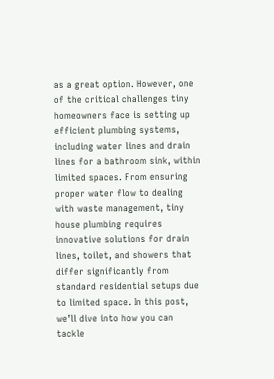as a great option. However, one of the critical challenges tiny homeowners face is setting up efficient plumbing systems, including water lines and drain lines for a bathroom sink, within limited spaces. From ensuring proper water flow to dealing with waste management, tiny house plumbing requires innovative solutions for drain lines, toilet, and showers that differ significantly from standard residential setups due to limited space. In this post, we’ll dive into how you can tackle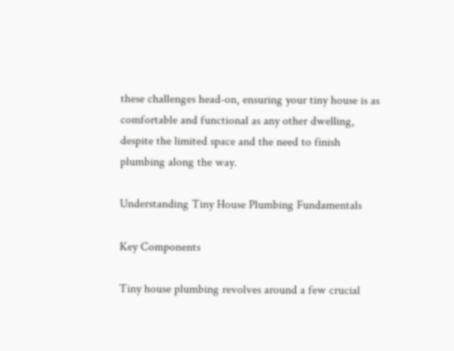these challenges head-on, ensuring your tiny house is as comfortable and functional as any other dwelling, despite the limited space and the need to finish plumbing along the way.

Understanding Tiny House Plumbing Fundamentals

Key Components

Tiny house plumbing revolves around a few crucial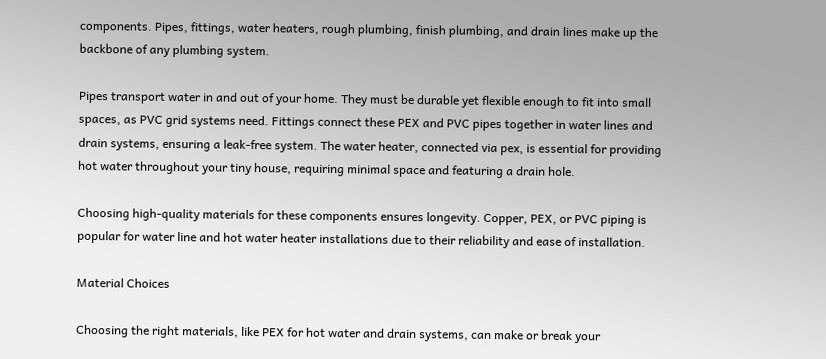components. Pipes, fittings, water heaters, rough plumbing, finish plumbing, and drain lines make up the backbone of any plumbing system.

Pipes transport water in and out of your home. They must be durable yet flexible enough to fit into small spaces, as PVC grid systems need. Fittings connect these PEX and PVC pipes together in water lines and drain systems, ensuring a leak-free system. The water heater, connected via pex, is essential for providing hot water throughout your tiny house, requiring minimal space and featuring a drain hole.

Choosing high-quality materials for these components ensures longevity. Copper, PEX, or PVC piping is popular for water line and hot water heater installations due to their reliability and ease of installation.

Material Choices

Choosing the right materials, like PEX for hot water and drain systems, can make or break your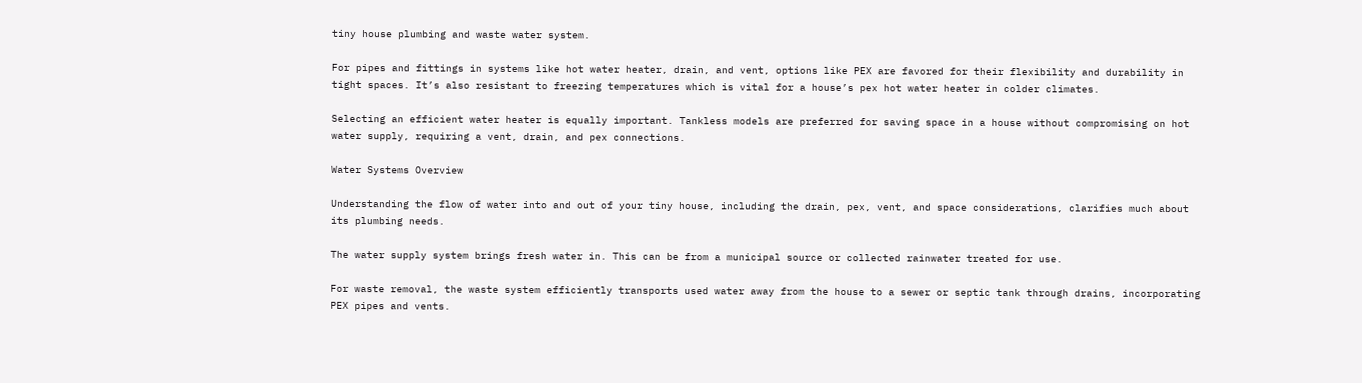tiny house plumbing and waste water system.

For pipes and fittings in systems like hot water heater, drain, and vent, options like PEX are favored for their flexibility and durability in tight spaces. It’s also resistant to freezing temperatures which is vital for a house’s pex hot water heater in colder climates.

Selecting an efficient water heater is equally important. Tankless models are preferred for saving space in a house without compromising on hot water supply, requiring a vent, drain, and pex connections.

Water Systems Overview

Understanding the flow of water into and out of your tiny house, including the drain, pex, vent, and space considerations, clarifies much about its plumbing needs.

The water supply system brings fresh water in. This can be from a municipal source or collected rainwater treated for use.

For waste removal, the waste system efficiently transports used water away from the house to a sewer or septic tank through drains, incorporating PEX pipes and vents.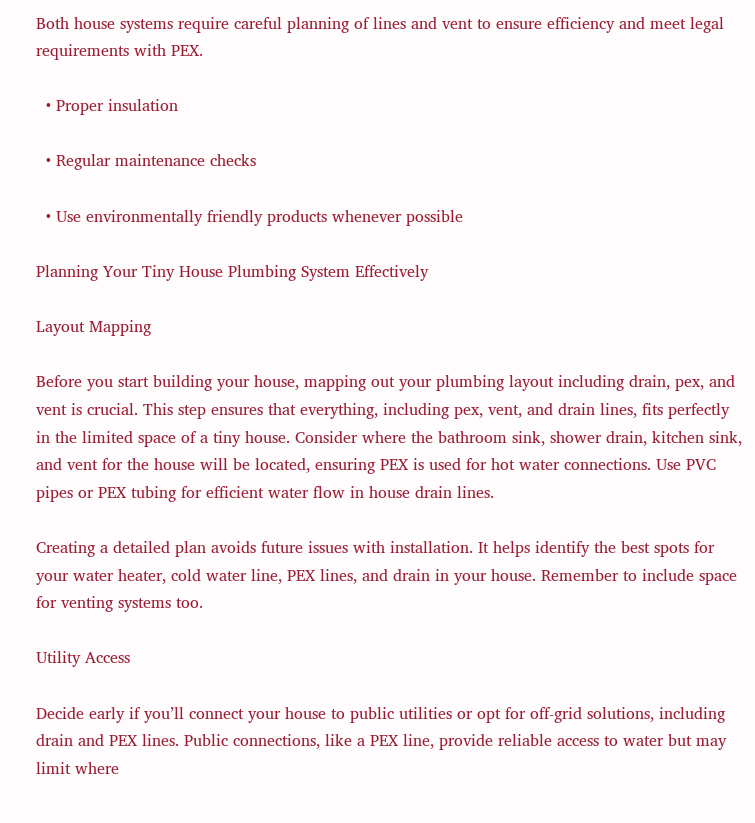Both house systems require careful planning of lines and vent to ensure efficiency and meet legal requirements with PEX.

  • Proper insulation

  • Regular maintenance checks

  • Use environmentally friendly products whenever possible

Planning Your Tiny House Plumbing System Effectively

Layout Mapping

Before you start building your house, mapping out your plumbing layout including drain, pex, and vent is crucial. This step ensures that everything, including pex, vent, and drain lines, fits perfectly in the limited space of a tiny house. Consider where the bathroom sink, shower drain, kitchen sink, and vent for the house will be located, ensuring PEX is used for hot water connections. Use PVC pipes or PEX tubing for efficient water flow in house drain lines.

Creating a detailed plan avoids future issues with installation. It helps identify the best spots for your water heater, cold water line, PEX lines, and drain in your house. Remember to include space for venting systems too.

Utility Access

Decide early if you’ll connect your house to public utilities or opt for off-grid solutions, including drain and PEX lines. Public connections, like a PEX line, provide reliable access to water but may limit where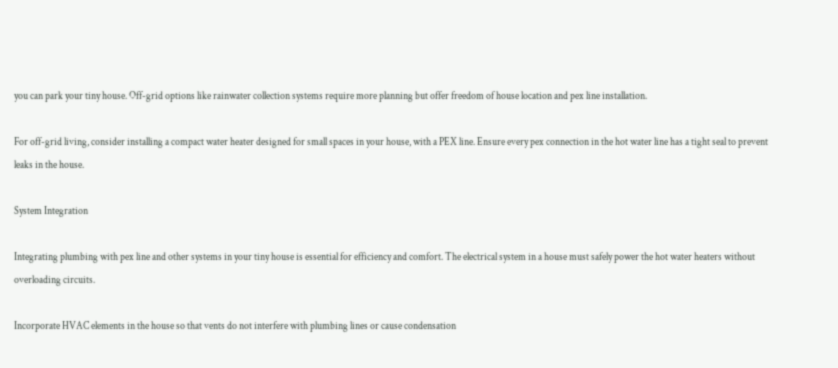you can park your tiny house. Off-grid options like rainwater collection systems require more planning but offer freedom of house location and pex line installation.

For off-grid living, consider installing a compact water heater designed for small spaces in your house, with a PEX line. Ensure every pex connection in the hot water line has a tight seal to prevent leaks in the house.

System Integration

Integrating plumbing with pex line and other systems in your tiny house is essential for efficiency and comfort. The electrical system in a house must safely power the hot water heaters without overloading circuits.

Incorporate HVAC elements in the house so that vents do not interfere with plumbing lines or cause condensation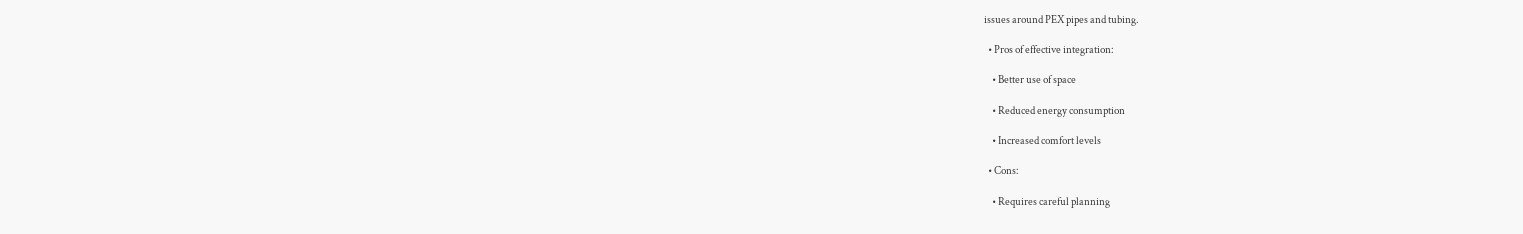issues around PEX pipes and tubing.

  • Pros of effective integration:

    • Better use of space

    • Reduced energy consumption

    • Increased comfort levels

  • Cons:

    • Requires careful planning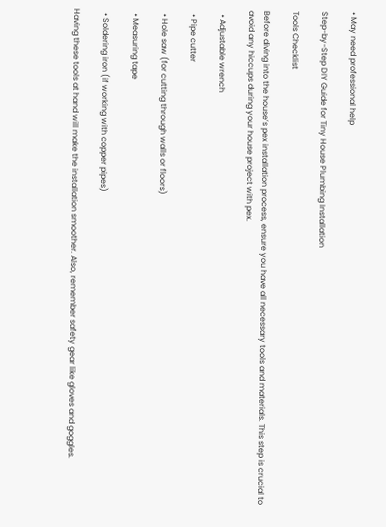• May need professional help

Step-by-Step DIY Guide for Tiny House Plumbing Installation

Tools Checklist

Before diving into the house’s pex installation process, ensure you have all necessary tools and materials. This step is crucial to avoid any hiccups during your house project with pex.

  • Adjustable wrench

  • Pipe cutter

  • Hole saw (for cutting through walls or floors)

  • Measuring tape

  • Soldering iron (if working with copper pipes)

Having these tools at hand will make the installation smoother. Also, remember safety gear like gloves and goggles.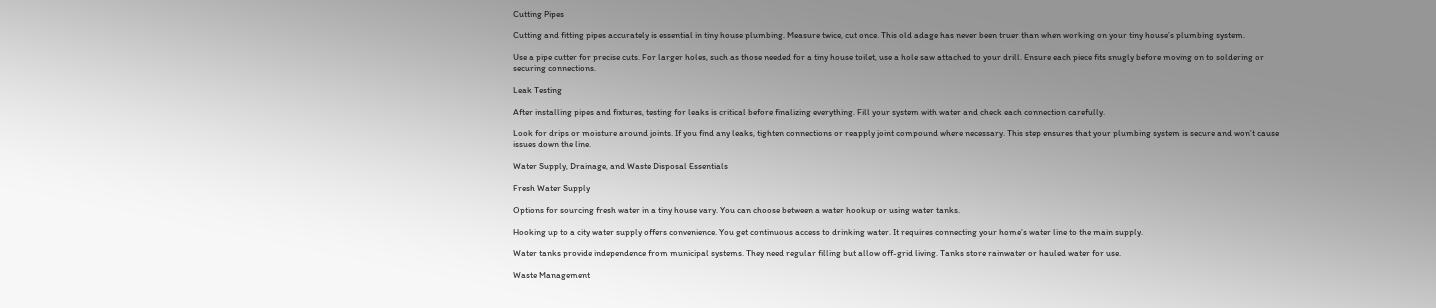Cutting Pipes

Cutting and fitting pipes accurately is essential in tiny house plumbing. Measure twice, cut once. This old adage has never been truer than when working on your tiny house’s plumbing system.

Use a pipe cutter for precise cuts. For larger holes, such as those needed for a tiny house toilet, use a hole saw attached to your drill. Ensure each piece fits snugly before moving on to soldering or securing connections.

Leak Testing

After installing pipes and fixtures, testing for leaks is critical before finalizing everything. Fill your system with water and check each connection carefully.

Look for drips or moisture around joints. If you find any leaks, tighten connections or reapply joint compound where necessary. This step ensures that your plumbing system is secure and won’t cause issues down the line.

Water Supply, Drainage, and Waste Disposal Essentials

Fresh Water Supply

Options for sourcing fresh water in a tiny house vary. You can choose between a water hookup or using water tanks.

Hooking up to a city water supply offers convenience. You get continuous access to drinking water. It requires connecting your home’s water line to the main supply.

Water tanks provide independence from municipal systems. They need regular filling but allow off-grid living. Tanks store rainwater or hauled water for use.

Waste Management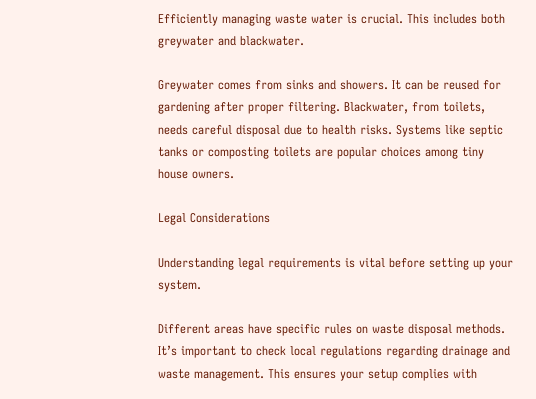Efficiently managing waste water is crucial. This includes both greywater and blackwater.

Greywater comes from sinks and showers. It can be reused for gardening after proper filtering. Blackwater, from toilets, needs careful disposal due to health risks. Systems like septic tanks or composting toilets are popular choices among tiny house owners.

Legal Considerations

Understanding legal requirements is vital before setting up your system.

Different areas have specific rules on waste disposal methods. It’s important to check local regulations regarding drainage and waste management. This ensures your setup complies with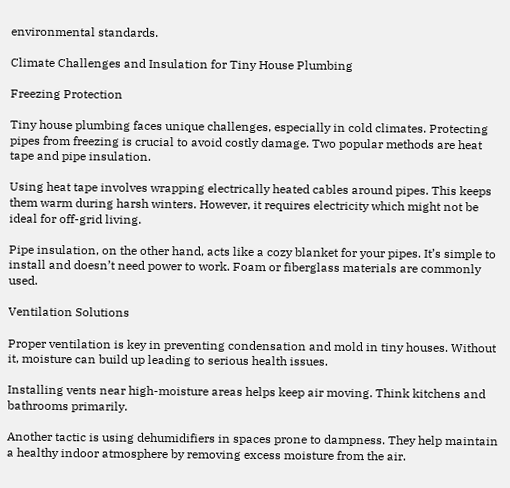environmental standards.

Climate Challenges and Insulation for Tiny House Plumbing

Freezing Protection

Tiny house plumbing faces unique challenges, especially in cold climates. Protecting pipes from freezing is crucial to avoid costly damage. Two popular methods are heat tape and pipe insulation.

Using heat tape involves wrapping electrically heated cables around pipes. This keeps them warm during harsh winters. However, it requires electricity which might not be ideal for off-grid living.

Pipe insulation, on the other hand, acts like a cozy blanket for your pipes. It’s simple to install and doesn’t need power to work. Foam or fiberglass materials are commonly used.

Ventilation Solutions

Proper ventilation is key in preventing condensation and mold in tiny houses. Without it, moisture can build up leading to serious health issues.

Installing vents near high-moisture areas helps keep air moving. Think kitchens and bathrooms primarily.

Another tactic is using dehumidifiers in spaces prone to dampness. They help maintain a healthy indoor atmosphere by removing excess moisture from the air.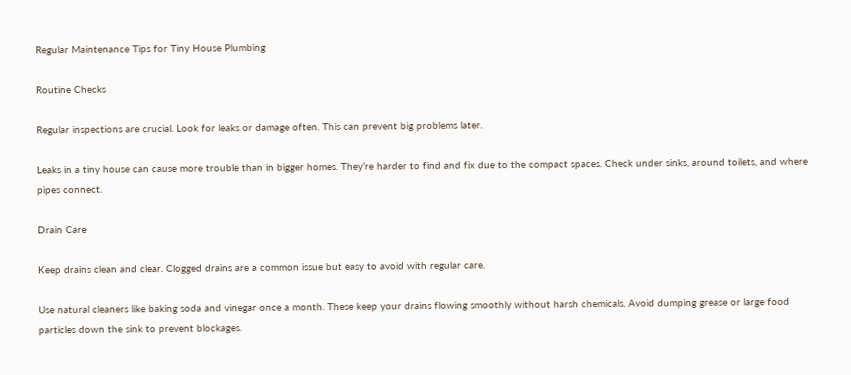Regular Maintenance Tips for Tiny House Plumbing

Routine Checks

Regular inspections are crucial. Look for leaks or damage often. This can prevent big problems later.

Leaks in a tiny house can cause more trouble than in bigger homes. They’re harder to find and fix due to the compact spaces. Check under sinks, around toilets, and where pipes connect.

Drain Care

Keep drains clean and clear. Clogged drains are a common issue but easy to avoid with regular care.

Use natural cleaners like baking soda and vinegar once a month. These keep your drains flowing smoothly without harsh chemicals. Avoid dumping grease or large food particles down the sink to prevent blockages.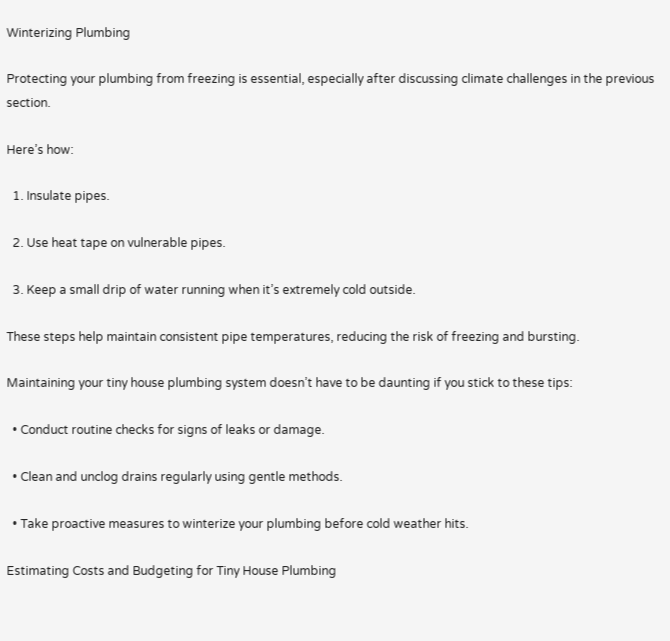Winterizing Plumbing

Protecting your plumbing from freezing is essential, especially after discussing climate challenges in the previous section.

Here’s how:

  1. Insulate pipes.

  2. Use heat tape on vulnerable pipes.

  3. Keep a small drip of water running when it’s extremely cold outside.

These steps help maintain consistent pipe temperatures, reducing the risk of freezing and bursting.

Maintaining your tiny house plumbing system doesn’t have to be daunting if you stick to these tips:

  • Conduct routine checks for signs of leaks or damage.

  • Clean and unclog drains regularly using gentle methods.

  • Take proactive measures to winterize your plumbing before cold weather hits.

Estimating Costs and Budgeting for Tiny House Plumbing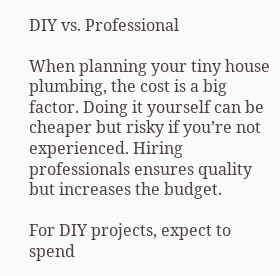DIY vs. Professional

When planning your tiny house plumbing, the cost is a big factor. Doing it yourself can be cheaper but risky if you’re not experienced. Hiring professionals ensures quality but increases the budget.

For DIY projects, expect to spend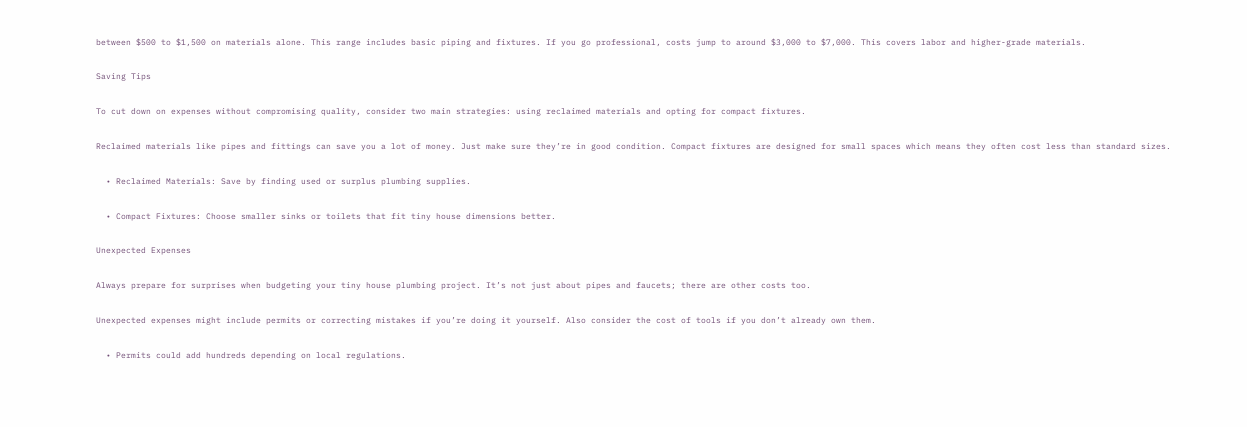between $500 to $1,500 on materials alone. This range includes basic piping and fixtures. If you go professional, costs jump to around $3,000 to $7,000. This covers labor and higher-grade materials.

Saving Tips

To cut down on expenses without compromising quality, consider two main strategies: using reclaimed materials and opting for compact fixtures.

Reclaimed materials like pipes and fittings can save you a lot of money. Just make sure they’re in good condition. Compact fixtures are designed for small spaces which means they often cost less than standard sizes.

  • Reclaimed Materials: Save by finding used or surplus plumbing supplies.

  • Compact Fixtures: Choose smaller sinks or toilets that fit tiny house dimensions better.

Unexpected Expenses

Always prepare for surprises when budgeting your tiny house plumbing project. It’s not just about pipes and faucets; there are other costs too.

Unexpected expenses might include permits or correcting mistakes if you’re doing it yourself. Also consider the cost of tools if you don’t already own them.

  • Permits could add hundreds depending on local regulations.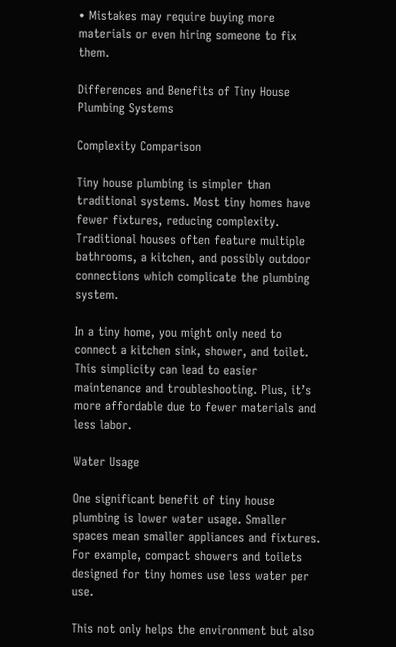• Mistakes may require buying more materials or even hiring someone to fix them.

Differences and Benefits of Tiny House Plumbing Systems

Complexity Comparison

Tiny house plumbing is simpler than traditional systems. Most tiny homes have fewer fixtures, reducing complexity. Traditional houses often feature multiple bathrooms, a kitchen, and possibly outdoor connections which complicate the plumbing system.

In a tiny home, you might only need to connect a kitchen sink, shower, and toilet. This simplicity can lead to easier maintenance and troubleshooting. Plus, it’s more affordable due to fewer materials and less labor.

Water Usage

One significant benefit of tiny house plumbing is lower water usage. Smaller spaces mean smaller appliances and fixtures. For example, compact showers and toilets designed for tiny homes use less water per use.

This not only helps the environment but also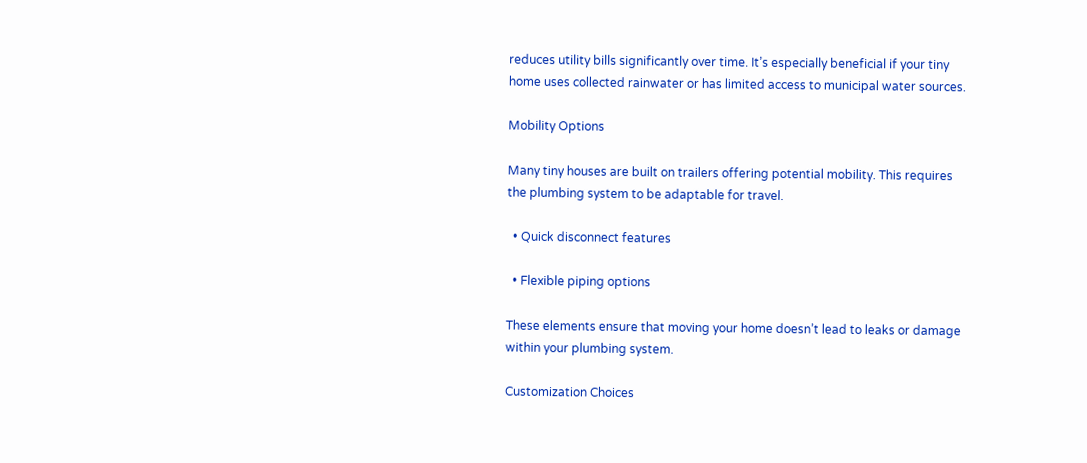reduces utility bills significantly over time. It’s especially beneficial if your tiny home uses collected rainwater or has limited access to municipal water sources.

Mobility Options

Many tiny houses are built on trailers offering potential mobility. This requires the plumbing system to be adaptable for travel.

  • Quick disconnect features

  • Flexible piping options

These elements ensure that moving your home doesn’t lead to leaks or damage within your plumbing system.

Customization Choices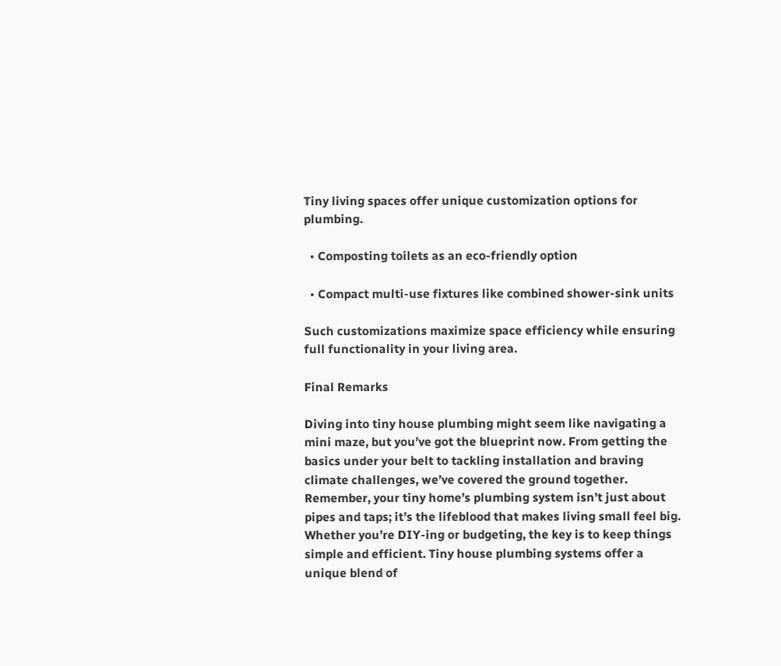Tiny living spaces offer unique customization options for plumbing.

  • Composting toilets as an eco-friendly option

  • Compact multi-use fixtures like combined shower-sink units

Such customizations maximize space efficiency while ensuring full functionality in your living area.

Final Remarks

Diving into tiny house plumbing might seem like navigating a mini maze, but you’ve got the blueprint now. From getting the basics under your belt to tackling installation and braving climate challenges, we’ve covered the ground together. Remember, your tiny home’s plumbing system isn’t just about pipes and taps; it’s the lifeblood that makes living small feel big. Whether you’re DIY-ing or budgeting, the key is to keep things simple and efficient. Tiny house plumbing systems offer a unique blend of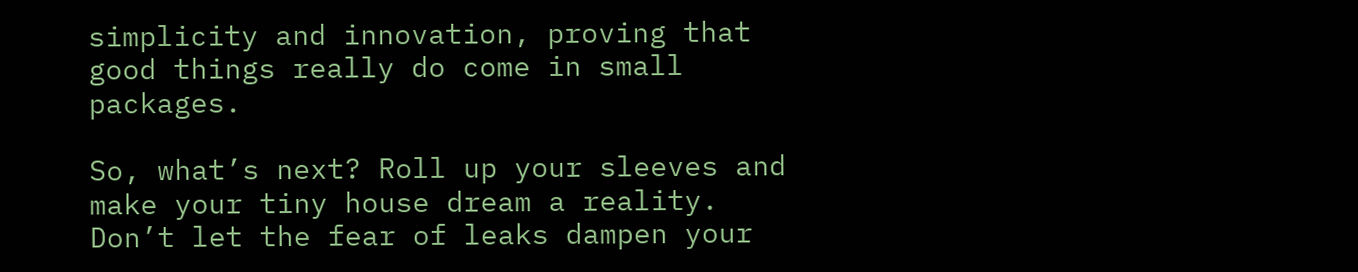simplicity and innovation, proving that good things really do come in small packages.

So, what’s next? Roll up your sleeves and make your tiny house dream a reality. Don’t let the fear of leaks dampen your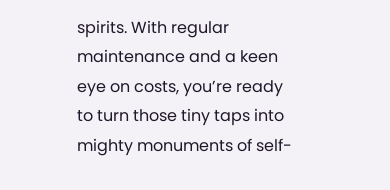spirits. With regular maintenance and a keen eye on costs, you’re ready to turn those tiny taps into mighty monuments of self-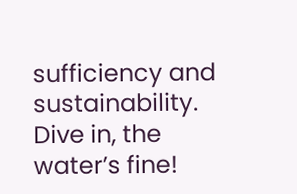sufficiency and sustainability. Dive in, the water’s fine!